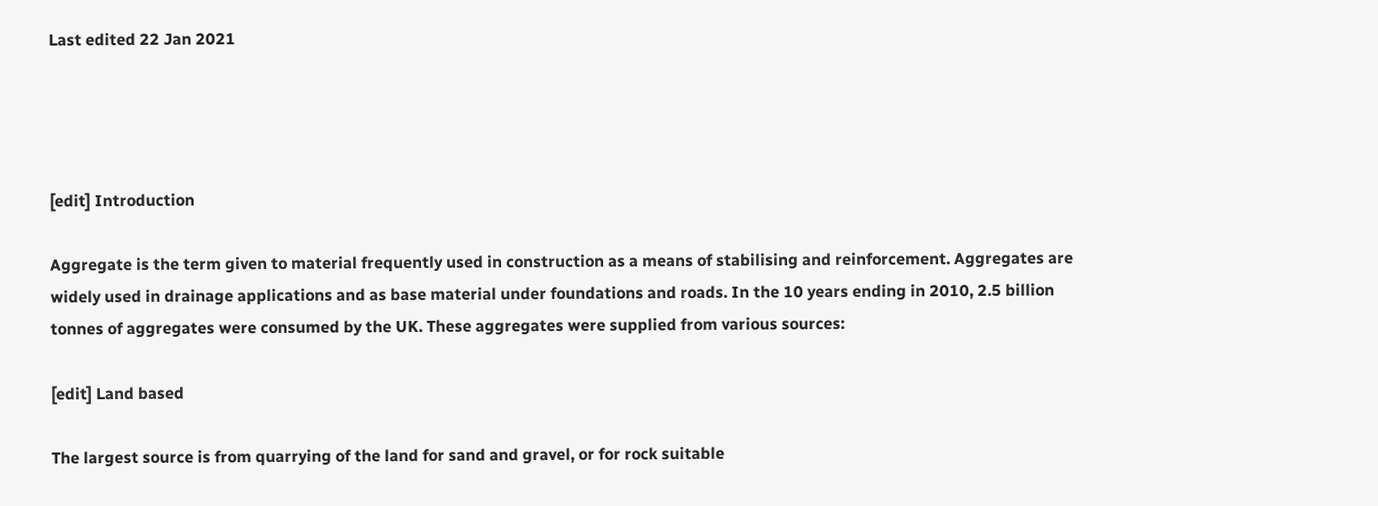Last edited 22 Jan 2021




[edit] Introduction

Aggregate is the term given to material frequently used in construction as a means of stabilising and reinforcement. Aggregates are widely used in drainage applications and as base material under foundations and roads. In the 10 years ending in 2010, 2.5 billion tonnes of aggregates were consumed by the UK. These aggregates were supplied from various sources:

[edit] Land based

The largest source is from quarrying of the land for sand and gravel, or for rock suitable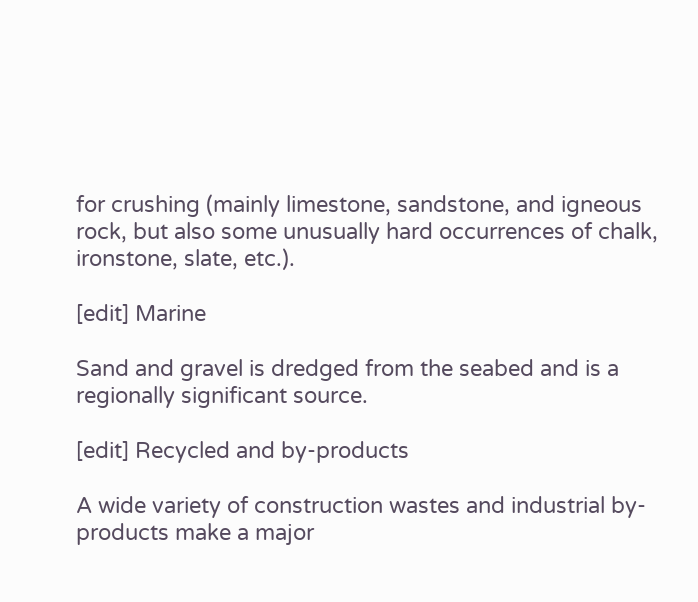for crushing (mainly limestone, sandstone, and igneous rock, but also some unusually hard occurrences of chalk, ironstone, slate, etc.).

[edit] Marine

Sand and gravel is dredged from the seabed and is a regionally significant source.

[edit] Recycled and by-products

A wide variety of construction wastes and industrial by-products make a major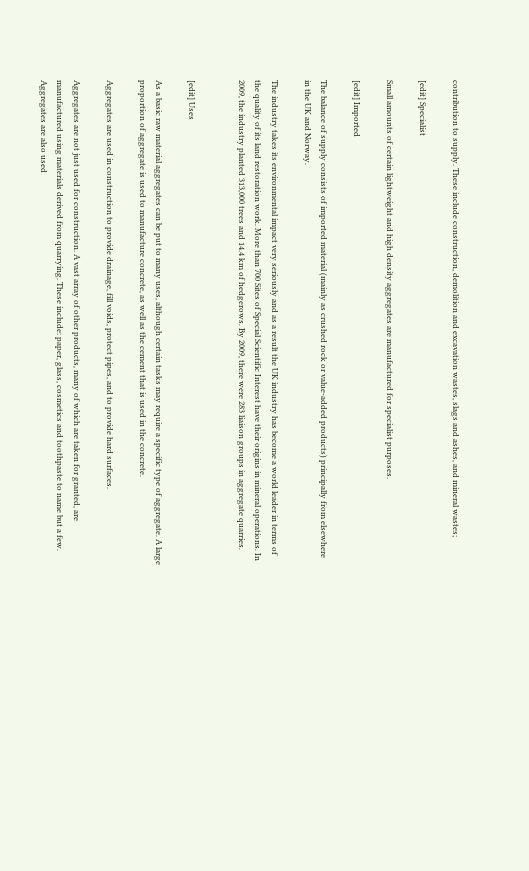contribution to supply. These include construction, demolition and excavation wastes, slags and ashes, and mineral wastes;

[edit] Specialist

Small amounts of certain lightweight and high density aggregates are manufactured for specialist purposes.

[edit] Imported

The balance of supply consists of imported material (mainly as crushed rock or value-added products) principally from elsewhere in the UK and Norway.

The industry takes its environmental impact very seriously and as a result the UK industry has become a world leader in terms of the quality of its land restoration work. More than 700 Sites of Special Scientific Interest have their origins in mineral operations. In 2009, the industry planted 313,000 trees and 14.4 km of hedgerows. By 2009, there were 283 liaison groups in aggregate quarries.


[edit] Uses

As a basic raw material aggregates can be put to many uses, although certain tasks may require a specific type of aggregate. A large proportion of aggregate is used to manufacture concrete, as well as the cement that is used in the concrete.

Aggregates are used in construction to provide drainage, fill voids, protect pipes, and to provide hard surfaces.

Aggregates are not just used for construction. A vast array of other products, many of which are taken for granted, are manufactured using materials derived from quarrying. These include: paper, glass, cosmetics and toothpaste to name but a few. Aggregates are also used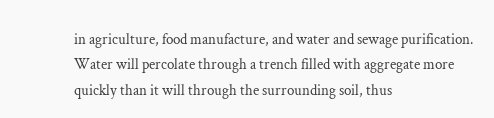in agriculture, food manufacture, and water and sewage purification. Water will percolate through a trench filled with aggregate more quickly than it will through the surrounding soil, thus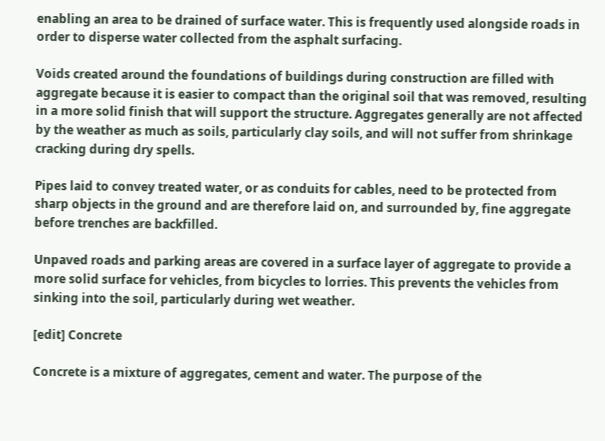enabling an area to be drained of surface water. This is frequently used alongside roads in order to disperse water collected from the asphalt surfacing.

Voids created around the foundations of buildings during construction are filled with aggregate because it is easier to compact than the original soil that was removed, resulting in a more solid finish that will support the structure. Aggregates generally are not affected by the weather as much as soils, particularly clay soils, and will not suffer from shrinkage cracking during dry spells.

Pipes laid to convey treated water, or as conduits for cables, need to be protected from sharp objects in the ground and are therefore laid on, and surrounded by, fine aggregate before trenches are backfilled.

Unpaved roads and parking areas are covered in a surface layer of aggregate to provide a more solid surface for vehicles, from bicycles to lorries. This prevents the vehicles from sinking into the soil, particularly during wet weather.

[edit] Concrete

Concrete is a mixture of aggregates, cement and water. The purpose of the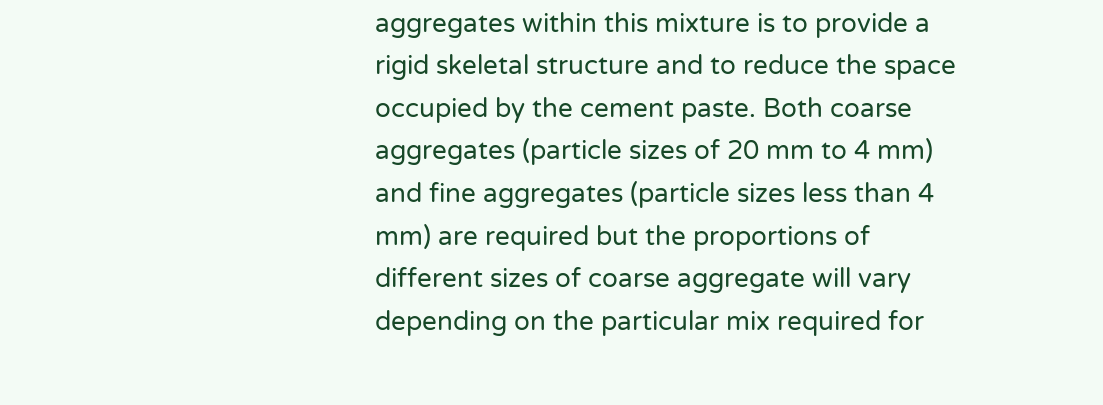aggregates within this mixture is to provide a rigid skeletal structure and to reduce the space occupied by the cement paste. Both coarse aggregates (particle sizes of 20 mm to 4 mm) and fine aggregates (particle sizes less than 4 mm) are required but the proportions of different sizes of coarse aggregate will vary depending on the particular mix required for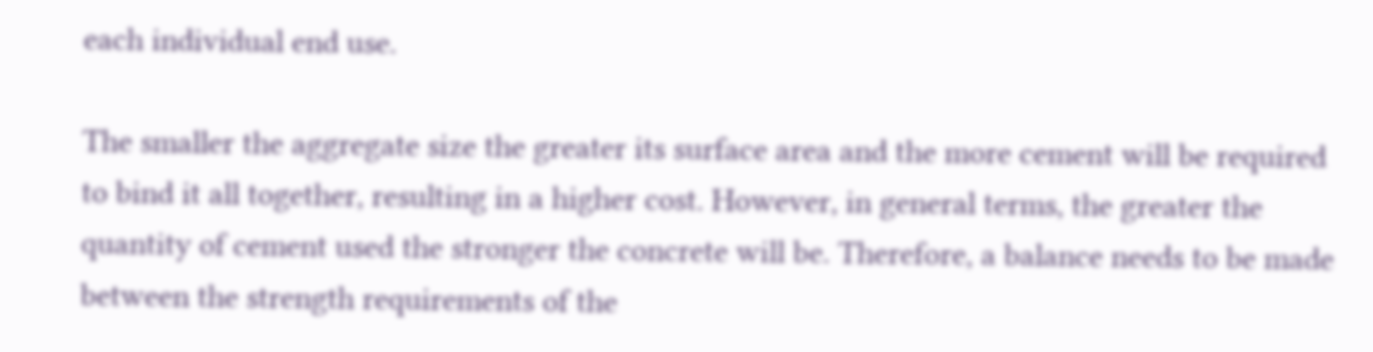each individual end use.

The smaller the aggregate size the greater its surface area and the more cement will be required to bind it all together, resulting in a higher cost. However, in general terms, the greater the quantity of cement used the stronger the concrete will be. Therefore, a balance needs to be made between the strength requirements of the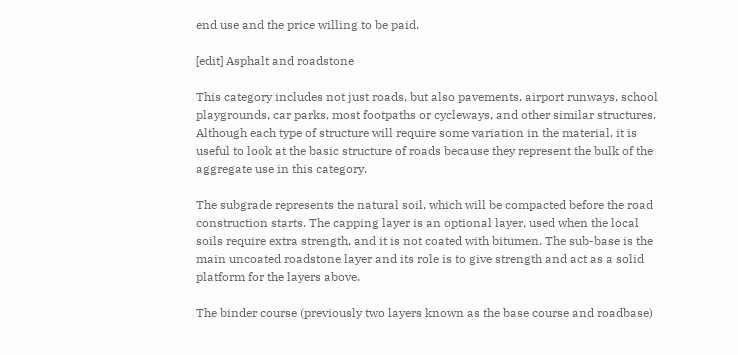end use and the price willing to be paid.

[edit] Asphalt and roadstone

This category includes not just roads, but also pavements, airport runways, school playgrounds, car parks, most footpaths or cycleways, and other similar structures. Although each type of structure will require some variation in the material, it is useful to look at the basic structure of roads because they represent the bulk of the aggregate use in this category.

The subgrade represents the natural soil, which will be compacted before the road construction starts. The capping layer is an optional layer, used when the local soils require extra strength, and it is not coated with bitumen. The sub-base is the main uncoated roadstone layer and its role is to give strength and act as a solid platform for the layers above.

The binder course (previously two layers known as the base course and roadbase)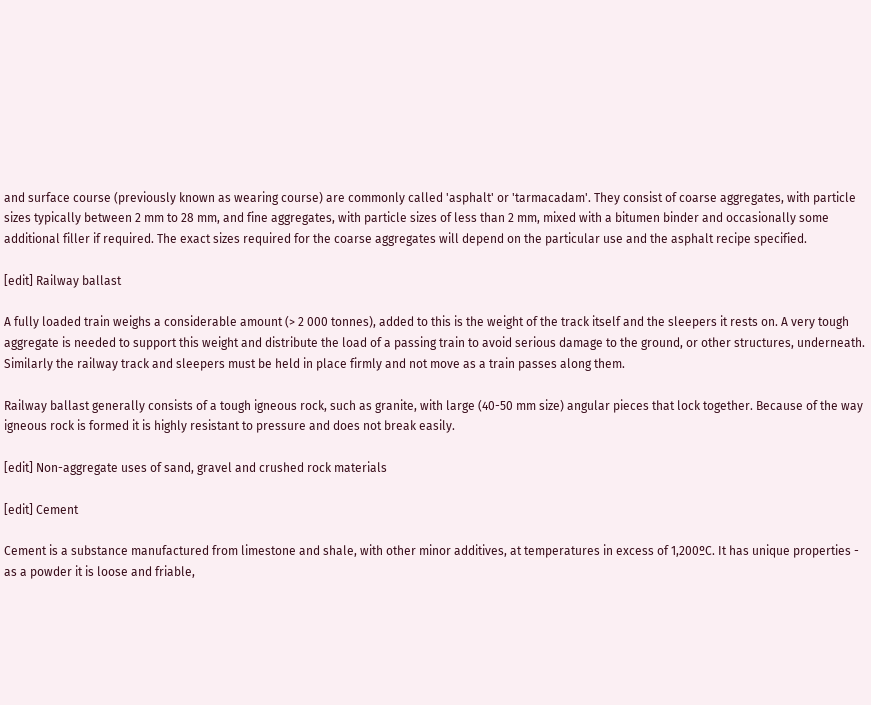and surface course (previously known as wearing course) are commonly called 'asphalt' or 'tarmacadam'. They consist of coarse aggregates, with particle sizes typically between 2 mm to 28 mm, and fine aggregates, with particle sizes of less than 2 mm, mixed with a bitumen binder and occasionally some additional filler if required. The exact sizes required for the coarse aggregates will depend on the particular use and the asphalt recipe specified.

[edit] Railway ballast

A fully loaded train weighs a considerable amount (> 2 000 tonnes), added to this is the weight of the track itself and the sleepers it rests on. A very tough aggregate is needed to support this weight and distribute the load of a passing train to avoid serious damage to the ground, or other structures, underneath. Similarly the railway track and sleepers must be held in place firmly and not move as a train passes along them.

Railway ballast generally consists of a tough igneous rock, such as granite, with large (40-50 mm size) angular pieces that lock together. Because of the way igneous rock is formed it is highly resistant to pressure and does not break easily.

[edit] Non-aggregate uses of sand, gravel and crushed rock materials

[edit] Cement

Cement is a substance manufactured from limestone and shale, with other minor additives, at temperatures in excess of 1,200ºC. It has unique properties - as a powder it is loose and friable,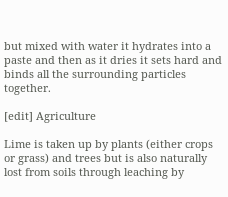but mixed with water it hydrates into a paste and then as it dries it sets hard and binds all the surrounding particles together.

[edit] Agriculture

Lime is taken up by plants (either crops or grass) and trees but is also naturally lost from soils through leaching by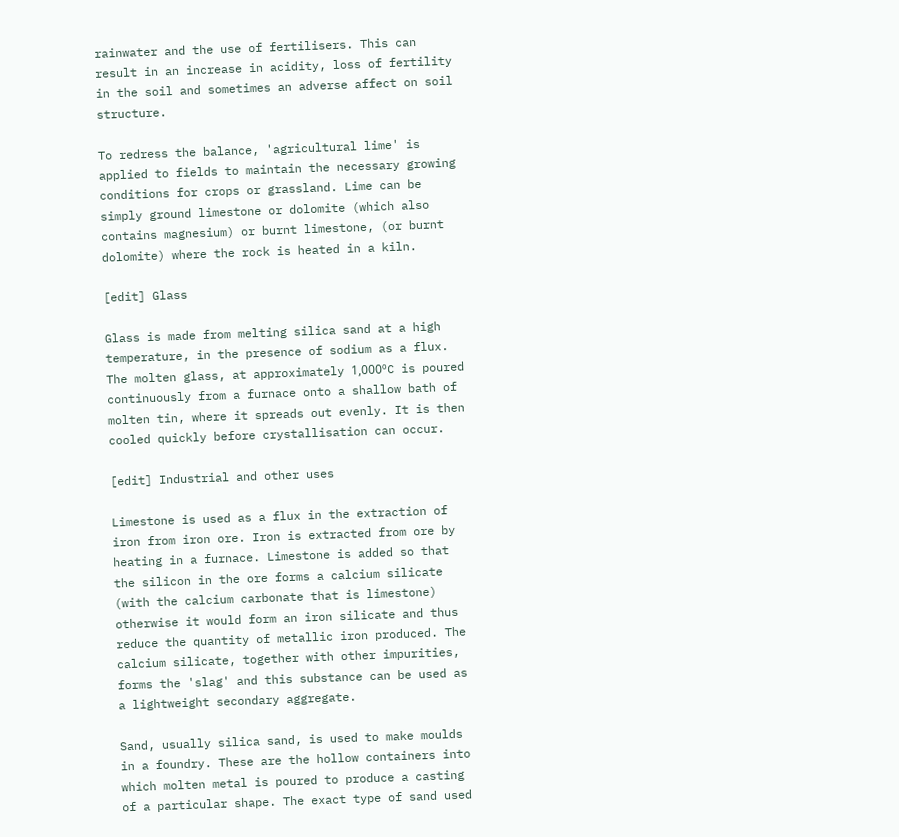rainwater and the use of fertilisers. This can result in an increase in acidity, loss of fertility in the soil and sometimes an adverse affect on soil structure.

To redress the balance, 'agricultural lime' is applied to fields to maintain the necessary growing conditions for crops or grassland. Lime can be simply ground limestone or dolomite (which also contains magnesium) or burnt limestone, (or burnt dolomite) where the rock is heated in a kiln.

[edit] Glass

Glass is made from melting silica sand at a high temperature, in the presence of sodium as a flux. The molten glass, at approximately 1,000ºC is poured continuously from a furnace onto a shallow bath of molten tin, where it spreads out evenly. It is then cooled quickly before crystallisation can occur.

[edit] Industrial and other uses

Limestone is used as a flux in the extraction of iron from iron ore. Iron is extracted from ore by heating in a furnace. Limestone is added so that the silicon in the ore forms a calcium silicate (with the calcium carbonate that is limestone) otherwise it would form an iron silicate and thus reduce the quantity of metallic iron produced. The calcium silicate, together with other impurities, forms the 'slag' and this substance can be used as a lightweight secondary aggregate.

Sand, usually silica sand, is used to make moulds in a foundry. These are the hollow containers into which molten metal is poured to produce a casting of a particular shape. The exact type of sand used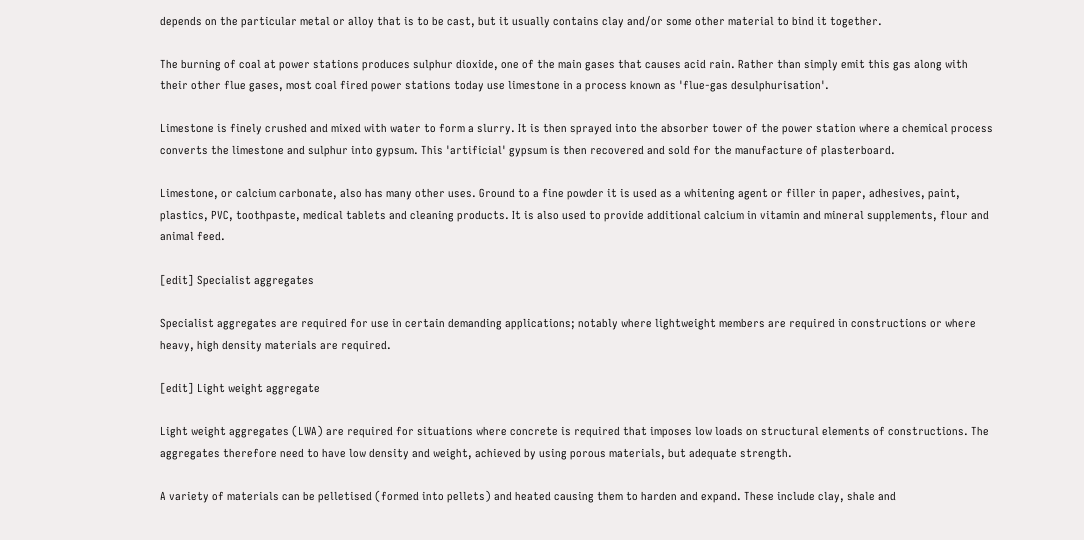depends on the particular metal or alloy that is to be cast, but it usually contains clay and/or some other material to bind it together.

The burning of coal at power stations produces sulphur dioxide, one of the main gases that causes acid rain. Rather than simply emit this gas along with their other flue gases, most coal fired power stations today use limestone in a process known as 'flue-gas desulphurisation'.

Limestone is finely crushed and mixed with water to form a slurry. It is then sprayed into the absorber tower of the power station where a chemical process converts the limestone and sulphur into gypsum. This 'artificial' gypsum is then recovered and sold for the manufacture of plasterboard.

Limestone, or calcium carbonate, also has many other uses. Ground to a fine powder it is used as a whitening agent or filler in paper, adhesives, paint, plastics, PVC, toothpaste, medical tablets and cleaning products. It is also used to provide additional calcium in vitamin and mineral supplements, flour and animal feed.

[edit] Specialist aggregates

Specialist aggregates are required for use in certain demanding applications; notably where lightweight members are required in constructions or where heavy, high density materials are required.

[edit] Light weight aggregate

Light weight aggregates (LWA) are required for situations where concrete is required that imposes low loads on structural elements of constructions. The aggregates therefore need to have low density and weight, achieved by using porous materials, but adequate strength.

A variety of materials can be pelletised (formed into pellets) and heated causing them to harden and expand. These include clay, shale and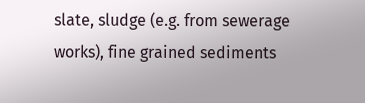slate, sludge (e.g. from sewerage works), fine grained sediments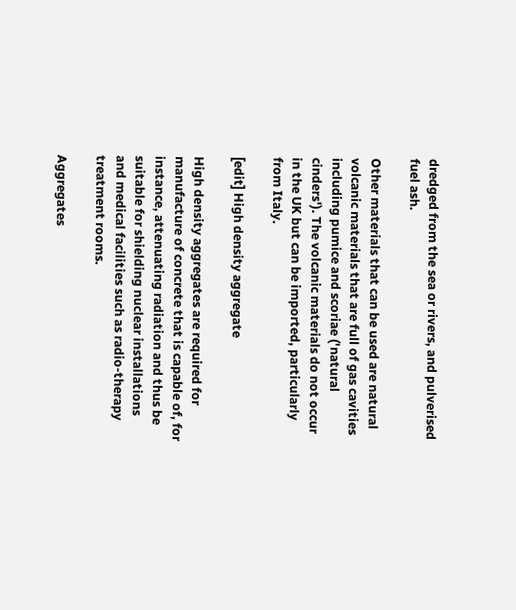dredged from the sea or rivers, and pulverised fuel ash.

Other materials that can be used are natural volcanic materials that are full of gas cavities including pumice and scoriae ('natural cinders'). The volcanic materials do not occur in the UK but can be imported, particularly from Italy.

[edit] High density aggregate

High density aggregates are required for manufacture of concrete that is capable of, for instance, attenuating radiation and thus be suitable for shielding nuclear installations and medical facilities such as radio-therapy treatment rooms.

Aggregates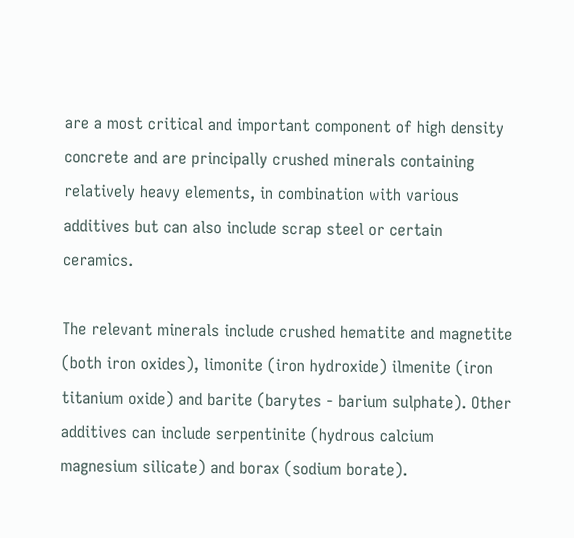are a most critical and important component of high density concrete and are principally crushed minerals containing relatively heavy elements, in combination with various additives but can also include scrap steel or certain ceramics.

The relevant minerals include crushed hematite and magnetite (both iron oxides), limonite (iron hydroxide) ilmenite (iron titanium oxide) and barite (barytes - barium sulphate). Other additives can include serpentinite (hydrous calcium magnesium silicate) and borax (sodium borate).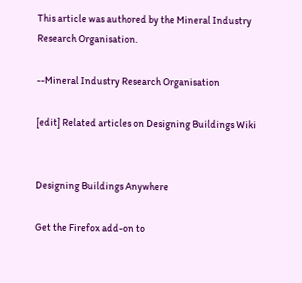This article was authored by the Mineral Industry Research Organisation.

--Mineral Industry Research Organisation

[edit] Related articles on Designing Buildings Wiki


Designing Buildings Anywhere

Get the Firefox add-on to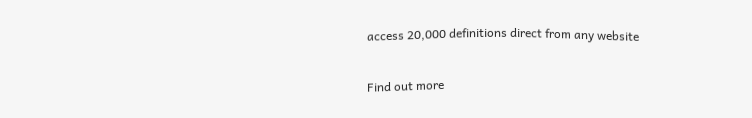access 20,000 definitions direct from any website

Find out more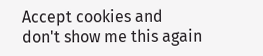Accept cookies and
don't show me this again